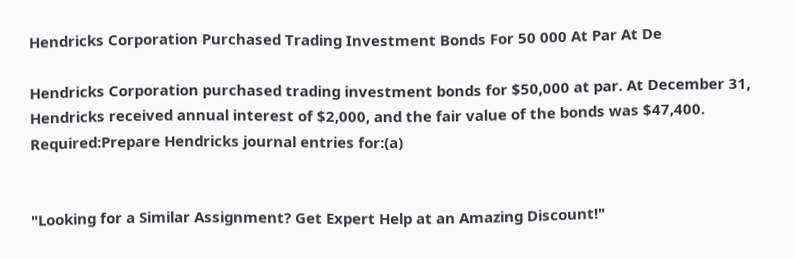Hendricks Corporation Purchased Trading Investment Bonds For 50 000 At Par At De

Hendricks Corporation purchased trading investment bonds for $50,000 at par. At December 31, Hendricks received annual interest of $2,000, and the fair value of the bonds was $47,400. Required:Prepare Hendricks journal entries for:(a)


"Looking for a Similar Assignment? Get Expert Help at an Amazing Discount!"